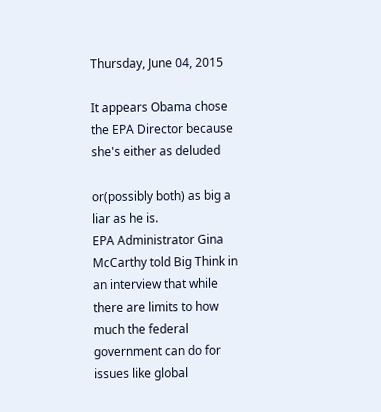Thursday, June 04, 2015

It appears Obama chose the EPA Director because she's either as deluded

or(possibly both) as big a liar as he is.
EPA Administrator Gina McCarthy told Big Think in an interview that while there are limits to how much the federal government can do for issues like global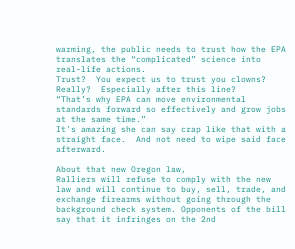warming, the public needs to trust how the EPA translates the “complicated” science into real-life actions.
Trust?  You expect us to trust you clowns?  Really?  Especially after this line?
“That’s why EPA can move environmental standards forward so effectively and grow jobs at the same time.”
It's amazing she can say crap like that with a straight face.  And not need to wipe said face afterward.

About that new Oregon law,
Ralliers will refuse to comply with the new law and will continue to buy, sell, trade, and exchange firearms without going through the background check system. Opponents of the bill say that it infringes on the 2nd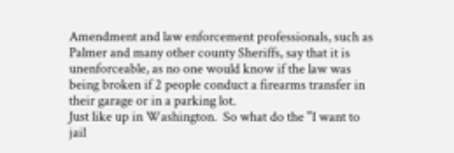Amendment and law enforcement professionals, such as Palmer and many other county Sheriffs, say that it is unenforceable, as no one would know if the law was being broken if 2 people conduct a firearms transfer in their garage or in a parking lot.
Just like up in Washington.  So what do the "I want to jail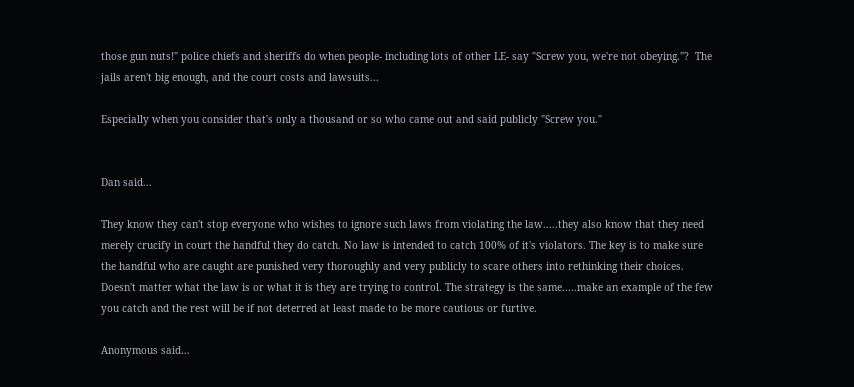those gun nuts!" police chiefs and sheriffs do when people- including lots of other LE- say "Screw you, we're not obeying."?  The jails aren't big enough, and the court costs and lawsuits...

Especially when you consider that's only a thousand or so who came out and said publicly "Screw you."


Dan said...

They know they can't stop everyone who wishes to ignore such laws from violating the law.....they also know that they need merely crucify in court the handful they do catch. No law is intended to catch 100% of it's violators. The key is to make sure the handful who are caught are punished very thoroughly and very publicly to scare others into rethinking their choices. Doesn't matter what the law is or what it is they are trying to control. The strategy is the same.....make an example of the few you catch and the rest will be if not deterred at least made to be more cautious or furtive.

Anonymous said...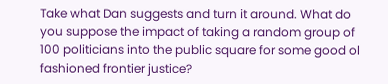Take what Dan suggests and turn it around. What do you suppose the impact of taking a random group of 100 politicians into the public square for some good ol fashioned frontier justice?